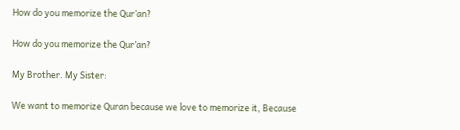How do you memorize the Qur’an?

How do you memorize the Qur’an?

My Brother. My Sister:

We want to memorize Quran because we love to memorize it, Because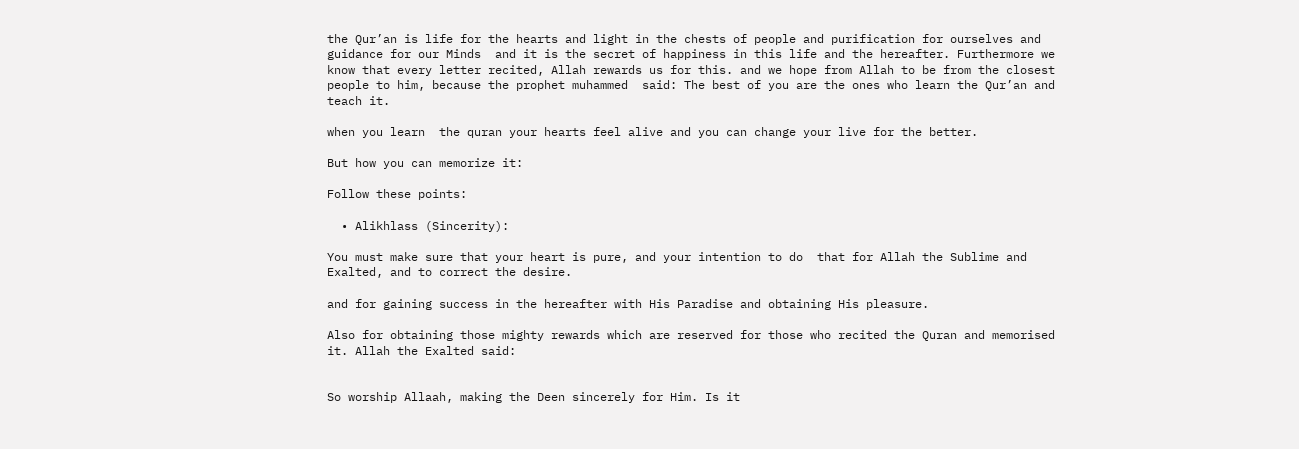the Qur’an is life for the hearts and light in the chests of people and purification for ourselves and guidance for our Minds  and it is the secret of happiness in this life and the hereafter. Furthermore we know that every letter recited, Allah rewards us for this. and we hope from Allah to be from the closest people to him, because the prophet muhammed  said: The best of you are the ones who learn the Qur’an and teach it.

when you learn  the quran your hearts feel alive and you can change your live for the better.

But how you can memorize it:

Follow these points:

  • Alikhlass (Sincerity):

You must make sure that your heart is pure, and your intention to do  that for Allah the Sublime and Exalted, and to correct the desire.

and for gaining success in the hereafter with His Paradise and obtaining His pleasure.

Also for obtaining those mighty rewards which are reserved for those who recited the Quran and memorised it. Allah the Exalted said:


So worship Allaah, making the Deen sincerely for Him. Is it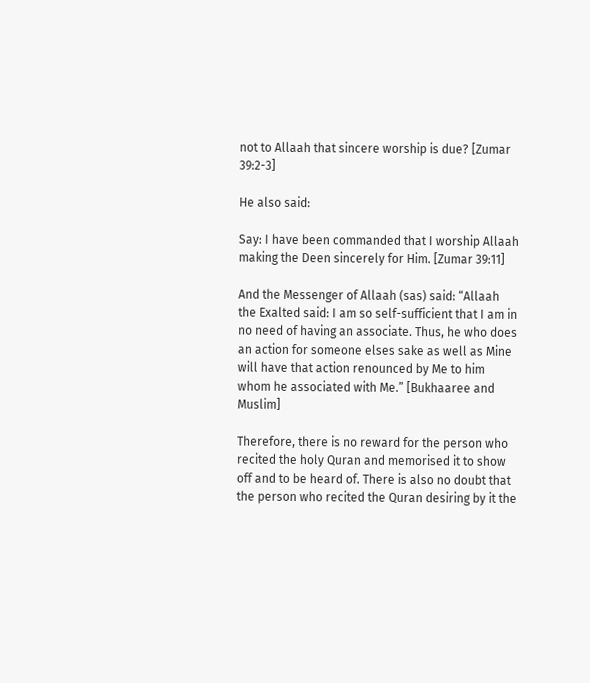not to Allaah that sincere worship is due? [Zumar 39:2-3]

He also said:

Say: I have been commanded that I worship Allaah making the Deen sincerely for Him. [Zumar 39:11]

And the Messenger of Allaah (sas) said: “Allaah the Exalted said: I am so self-sufficient that I am in no need of having an associate. Thus, he who does an action for someone elses sake as well as Mine will have that action renounced by Me to him whom he associated with Me.” [Bukhaaree and Muslim]

Therefore, there is no reward for the person who recited the holy Quran and memorised it to show off and to be heard of. There is also no doubt that the person who recited the Quran desiring by it the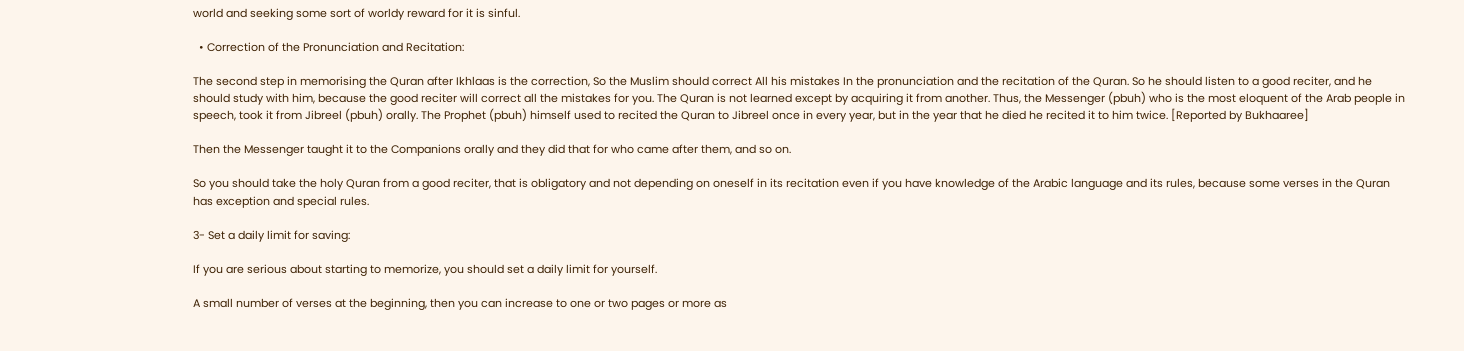world and seeking some sort of worldy reward for it is sinful.

  • Correction of the Pronunciation and Recitation:

The second step in memorising the Quran after Ikhlaas is the correction, So the Muslim should correct All his mistakes In the pronunciation and the recitation of the Quran. So he should listen to a good reciter, and he should study with him, because the good reciter will correct all the mistakes for you. The Quran is not learned except by acquiring it from another. Thus, the Messenger (pbuh) who is the most eloquent of the Arab people in speech, took it from Jibreel (pbuh) orally. The Prophet (pbuh) himself used to recited the Quran to Jibreel once in every year, but in the year that he died he recited it to him twice. [Reported by Bukhaaree]

Then the Messenger taught it to the Companions orally and they did that for who came after them, and so on.

So you should take the holy Quran from a good reciter, that is obligatory and not depending on oneself in its recitation even if you have knowledge of the Arabic language and its rules, because some verses in the Quran has exception and special rules.

3- Set a daily limit for saving:

If you are serious about starting to memorize, you should set a daily limit for yourself.

A small number of verses at the beginning, then you can increase to one or two pages or more as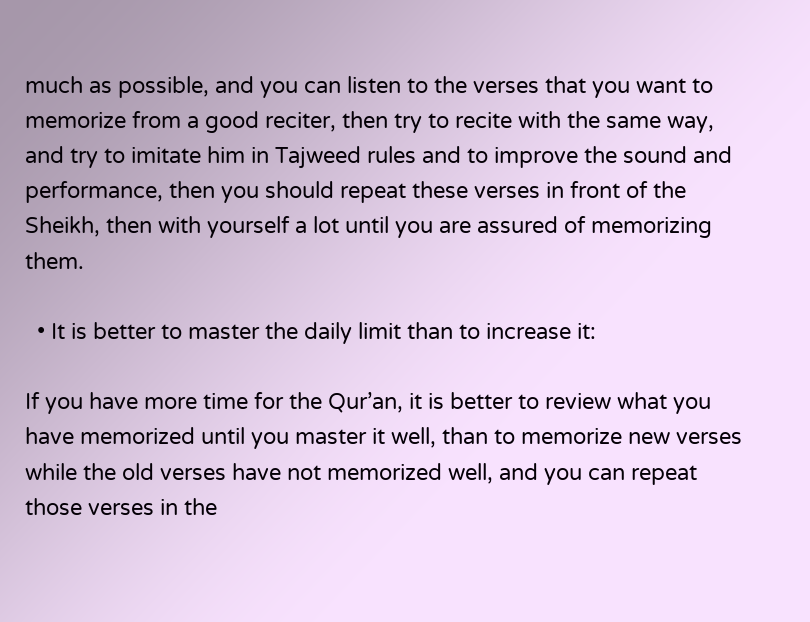much as possible, and you can listen to the verses that you want to memorize from a good reciter, then try to recite with the same way, and try to imitate him in Tajweed rules and to improve the sound and performance, then you should repeat these verses in front of the Sheikh, then with yourself a lot until you are assured of memorizing them.

  • It is better to master the daily limit than to increase it:

If you have more time for the Qur’an, it is better to review what you have memorized until you master it well, than to memorize new verses while the old verses have not memorized well, and you can repeat those verses in the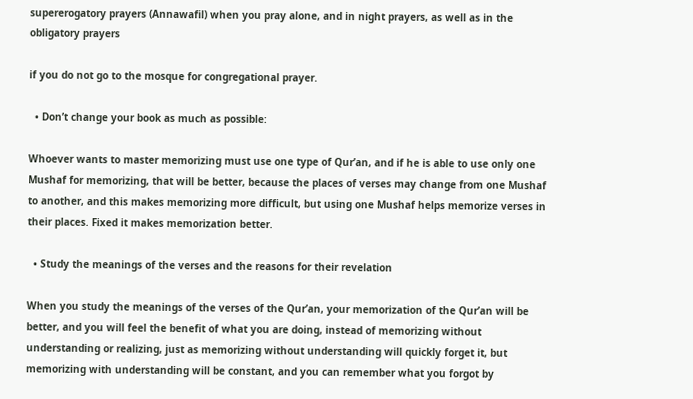supererogatory prayers (Annawafil) when you pray alone, and in night prayers, as well as in the obligatory prayers

if you do not go to the mosque for congregational prayer.

  • Don’t change your book as much as possible:

Whoever wants to master memorizing must use one type of Qur’an, and if he is able to use only one Mushaf for memorizing, that will be better, because the places of verses may change from one Mushaf to another, and this makes memorizing more difficult, but using one Mushaf helps memorize verses in their places. Fixed it makes memorization better.

  • Study the meanings of the verses and the reasons for their revelation

When you study the meanings of the verses of the Qur’an, your memorization of the Qur’an will be better, and you will feel the benefit of what you are doing, instead of memorizing without understanding or realizing, just as memorizing without understanding will quickly forget it, but memorizing with understanding will be constant, and you can remember what you forgot by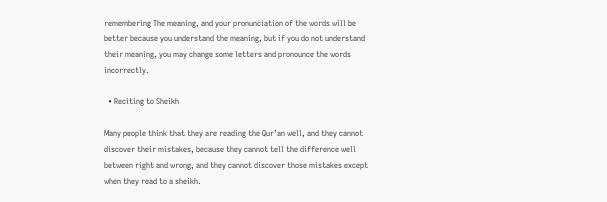remembering The meaning, and your pronunciation of the words will be better because you understand the meaning, but if you do not understand their meaning, you may change some letters and pronounce the words incorrectly.

  • Reciting to Sheikh

Many people think that they are reading the Qur’an well, and they cannot discover their mistakes, because they cannot tell the difference well between right and wrong, and they cannot discover those mistakes except when they read to a sheikh.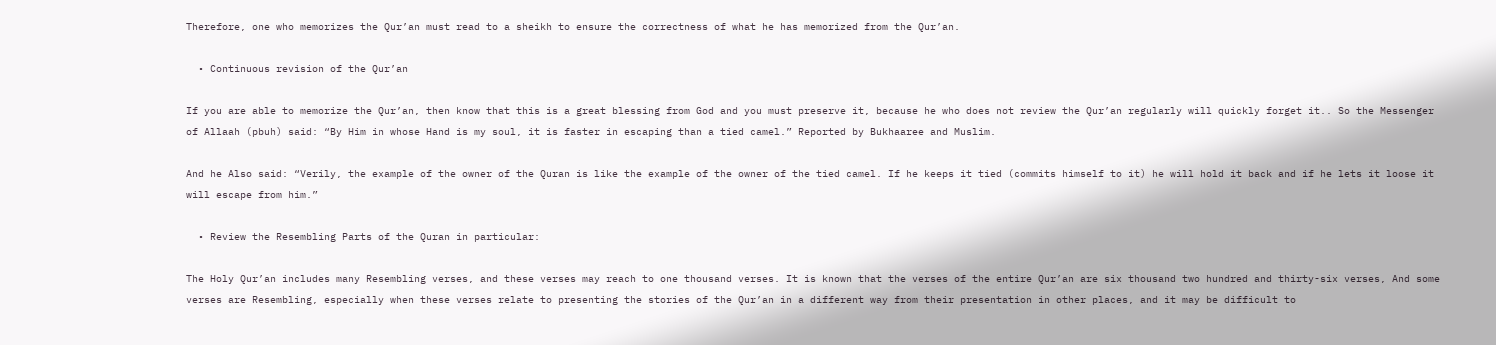Therefore, one who memorizes the Qur’an must read to a sheikh to ensure the correctness of what he has memorized from the Qur’an.

  • Continuous revision of the Qur’an

If you are able to memorize the Qur’an, then know that this is a great blessing from God and you must preserve it, because he who does not review the Qur’an regularly will quickly forget it.. So the Messenger of Allaah (pbuh) said: “By Him in whose Hand is my soul, it is faster in escaping than a tied camel.” Reported by Bukhaaree and Muslim.

And he Also said: “Verily, the example of the owner of the Quran is like the example of the owner of the tied camel. If he keeps it tied (commits himself to it) he will hold it back and if he lets it loose it will escape from him.”

  • Review the Resembling Parts of the Quran in particular:

The Holy Qur’an includes many Resembling verses, and these verses may reach to one thousand verses. It is known that the verses of the entire Qur’an are six thousand two hundred and thirty-six verses, And some verses are Resembling, especially when these verses relate to presenting the stories of the Qur’an in a different way from their presentation in other places, and it may be difficult to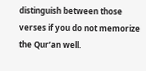distinguish between those verses if you do not memorize the Qur’an well.